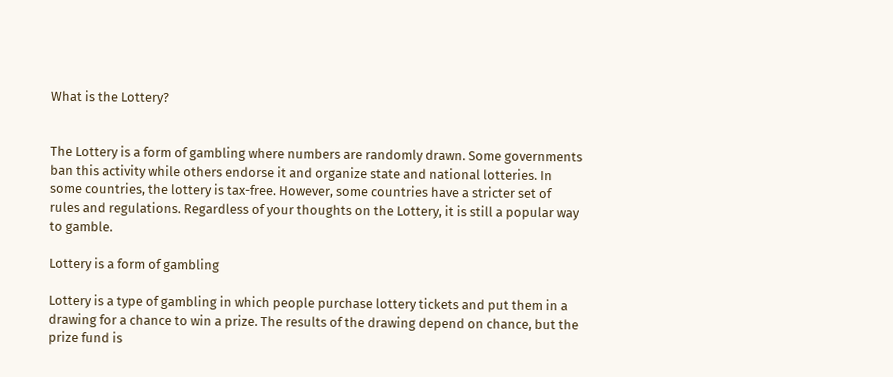What is the Lottery?


The Lottery is a form of gambling where numbers are randomly drawn. Some governments ban this activity while others endorse it and organize state and national lotteries. In some countries, the lottery is tax-free. However, some countries have a stricter set of rules and regulations. Regardless of your thoughts on the Lottery, it is still a popular way to gamble.

Lottery is a form of gambling

Lottery is a type of gambling in which people purchase lottery tickets and put them in a drawing for a chance to win a prize. The results of the drawing depend on chance, but the prize fund is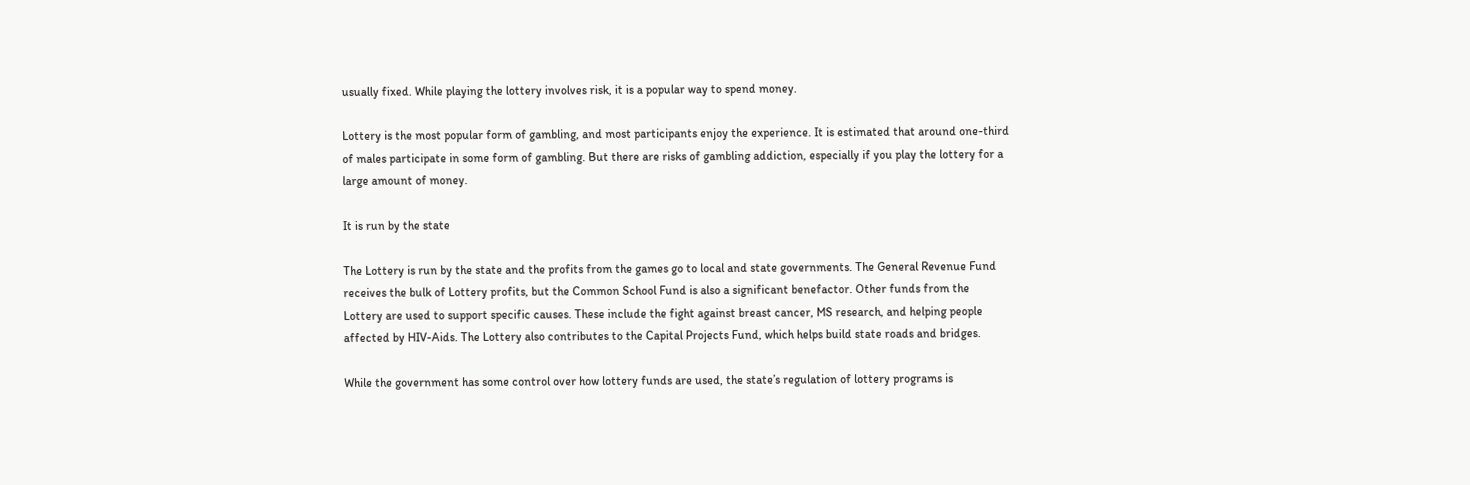usually fixed. While playing the lottery involves risk, it is a popular way to spend money.

Lottery is the most popular form of gambling, and most participants enjoy the experience. It is estimated that around one-third of males participate in some form of gambling. But there are risks of gambling addiction, especially if you play the lottery for a large amount of money.

It is run by the state

The Lottery is run by the state and the profits from the games go to local and state governments. The General Revenue Fund receives the bulk of Lottery profits, but the Common School Fund is also a significant benefactor. Other funds from the Lottery are used to support specific causes. These include the fight against breast cancer, MS research, and helping people affected by HIV-Aids. The Lottery also contributes to the Capital Projects Fund, which helps build state roads and bridges.

While the government has some control over how lottery funds are used, the state’s regulation of lottery programs is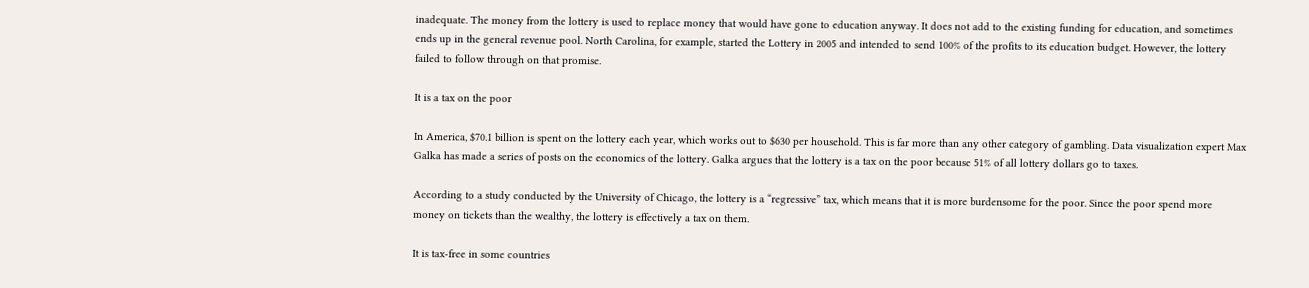inadequate. The money from the lottery is used to replace money that would have gone to education anyway. It does not add to the existing funding for education, and sometimes ends up in the general revenue pool. North Carolina, for example, started the Lottery in 2005 and intended to send 100% of the profits to its education budget. However, the lottery failed to follow through on that promise.

It is a tax on the poor

In America, $70.1 billion is spent on the lottery each year, which works out to $630 per household. This is far more than any other category of gambling. Data visualization expert Max Galka has made a series of posts on the economics of the lottery. Galka argues that the lottery is a tax on the poor because 51% of all lottery dollars go to taxes.

According to a study conducted by the University of Chicago, the lottery is a “regressive” tax, which means that it is more burdensome for the poor. Since the poor spend more money on tickets than the wealthy, the lottery is effectively a tax on them.

It is tax-free in some countries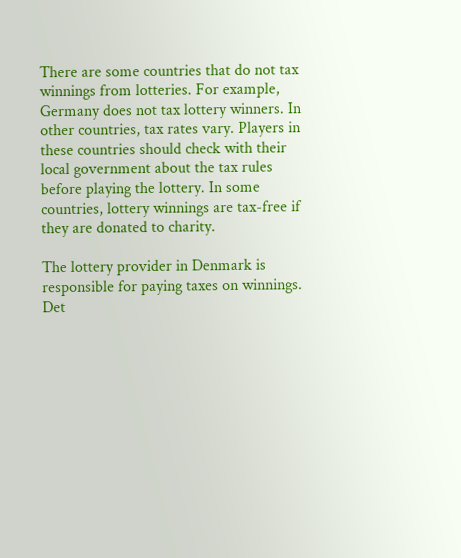There are some countries that do not tax winnings from lotteries. For example, Germany does not tax lottery winners. In other countries, tax rates vary. Players in these countries should check with their local government about the tax rules before playing the lottery. In some countries, lottery winnings are tax-free if they are donated to charity.

The lottery provider in Denmark is responsible for paying taxes on winnings. Det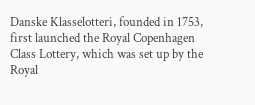Danske Klasselotteri, founded in 1753, first launched the Royal Copenhagen Class Lottery, which was set up by the Royal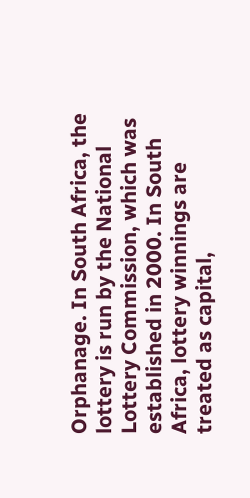Orphanage. In South Africa, the lottery is run by the National Lottery Commission, which was established in 2000. In South Africa, lottery winnings are treated as capital,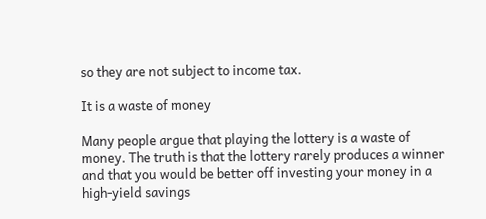so they are not subject to income tax.

It is a waste of money

Many people argue that playing the lottery is a waste of money. The truth is that the lottery rarely produces a winner and that you would be better off investing your money in a high-yield savings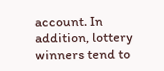account. In addition, lottery winners tend to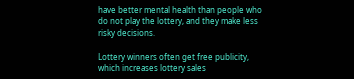have better mental health than people who do not play the lottery, and they make less risky decisions.

Lottery winners often get free publicity, which increases lottery sales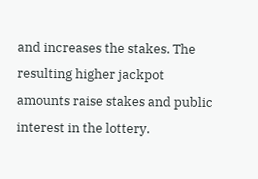and increases the stakes. The resulting higher jackpot amounts raise stakes and public interest in the lottery.